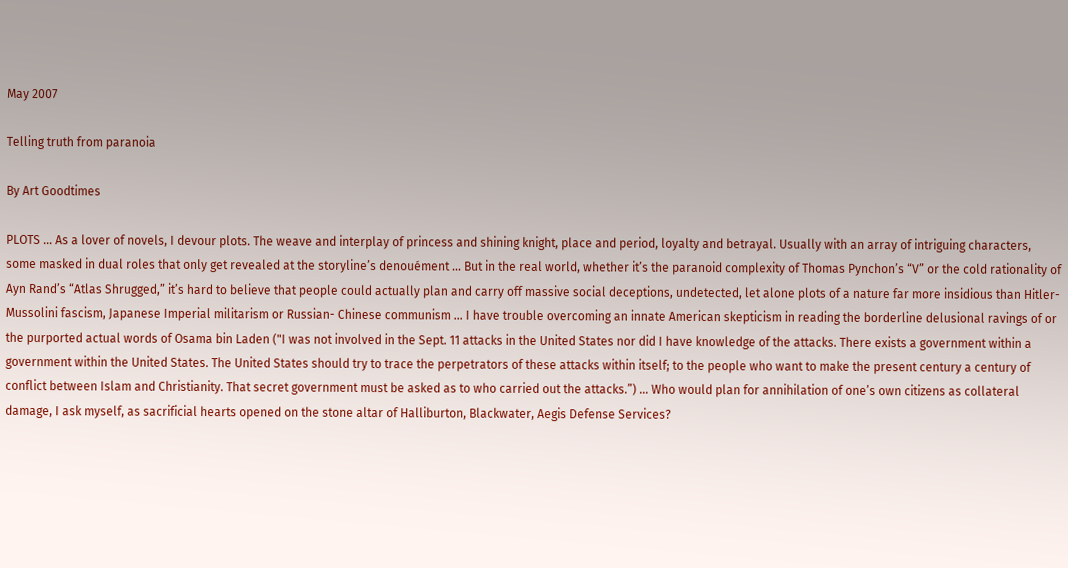May 2007

Telling truth from paranoia

By Art Goodtimes

PLOTS … As a lover of novels, I devour plots. The weave and interplay of princess and shining knight, place and period, loyalty and betrayal. Usually with an array of intriguing characters, some masked in dual roles that only get revealed at the storyline’s denouément … But in the real world, whether it’s the paranoid complexity of Thomas Pynchon’s “V” or the cold rationality of Ayn Rand’s “Atlas Shrugged,” it’s hard to believe that people could actually plan and carry off massive social deceptions, undetected, let alone plots of a nature far more insidious than Hitler-Mussolini fascism, Japanese Imperial militarism or Russian- Chinese communism … I have trouble overcoming an innate American skepticism in reading the borderline delusional ravings of or the purported actual words of Osama bin Laden ("I was not involved in the Sept. 11 attacks in the United States nor did I have knowledge of the attacks. There exists a government within a government within the United States. The United States should try to trace the perpetrators of these attacks within itself; to the people who want to make the present century a century of conflict between Islam and Christianity. That secret government must be asked as to who carried out the attacks.”) … Who would plan for annihilation of one’s own citizens as collateral damage, I ask myself, as sacrificial hearts opened on the stone altar of Halliburton, Blackwater, Aegis Defense Services?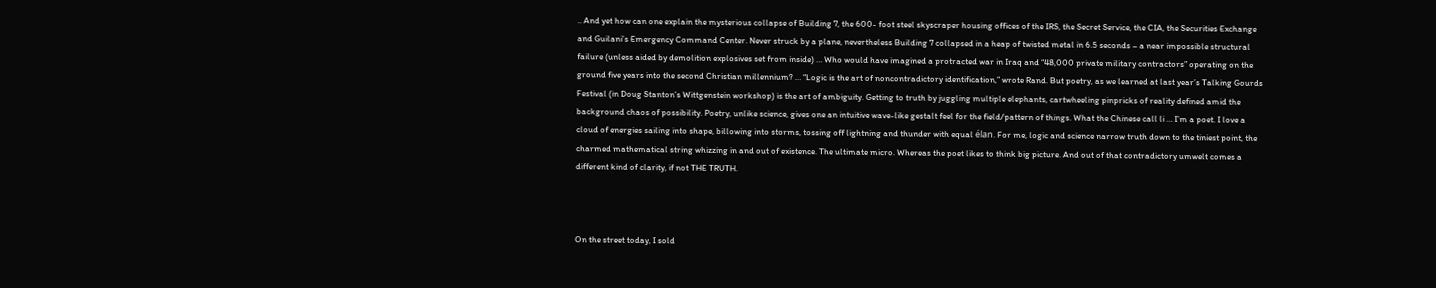.. And yet how can one explain the mysterious collapse of Building 7, the 600- foot steel skyscraper housing offices of the IRS, the Secret Service, the CIA, the Securities Exchange and Guilani’s Emergency Command Center. Never struck by a plane, nevertheless Building 7 collapsed in a heap of twisted metal in 6.5 seconds – a near impossible structural failure (unless aided by demolition explosives set from inside) … Who would have imagined a protracted war in Iraq and “48,000 private military contractors” operating on the ground five years into the second Christian millennium? … “Logic is the art of noncontradictory identification,” wrote Rand. But poetry, as we learned at last year’s Talking Gourds Festival (in Doug Stanton’s Wittgenstein workshop) is the art of ambiguity. Getting to truth by juggling multiple elephants, cartwheeling pinpricks of reality defined amid the background chaos of possibility. Poetry, unlike science, gives one an intuitive wave-like gestalt feel for the field/pattern of things. What the Chinese call li … I’m a poet. I love a cloud of energies sailing into shape, billowing into storms, tossing off lightning and thunder with equal élan. For me, logic and science narrow truth down to the tiniest point, the charmed mathematical string whizzing in and out of existence. The ultimate micro. Whereas the poet likes to think big picture. And out of that contradictory umwelt comes a different kind of clarity, if not THE TRUTH.



On the street today, I sold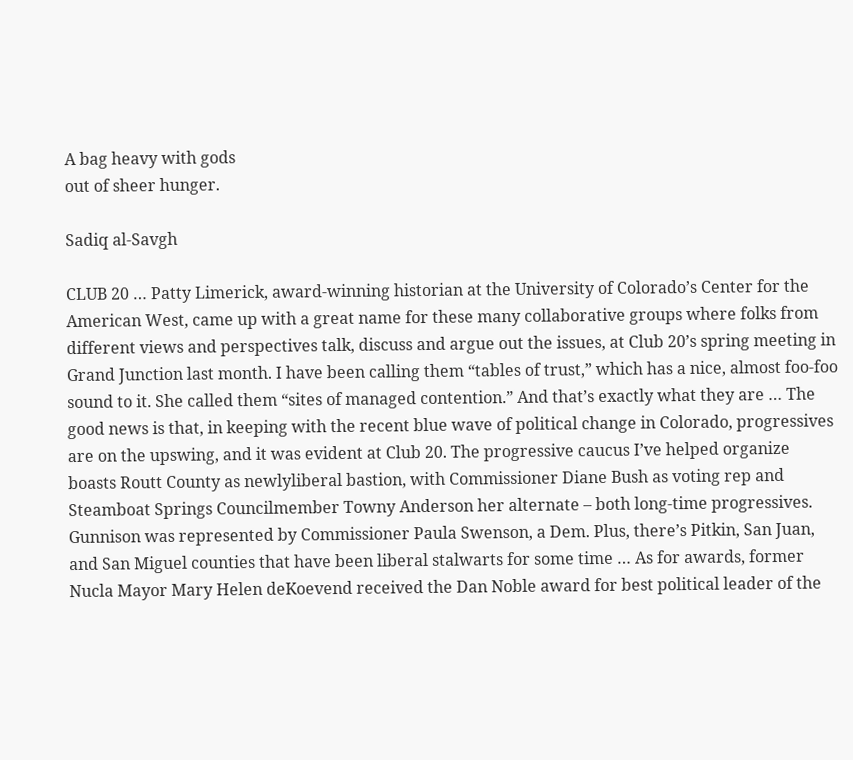A bag heavy with gods
out of sheer hunger.

Sadiq al-Savgh

CLUB 20 … Patty Limerick, award-winning historian at the University of Colorado’s Center for the American West, came up with a great name for these many collaborative groups where folks from different views and perspectives talk, discuss and argue out the issues, at Club 20’s spring meeting in Grand Junction last month. I have been calling them “tables of trust,” which has a nice, almost foo-foo sound to it. She called them “sites of managed contention.” And that’s exactly what they are … The good news is that, in keeping with the recent blue wave of political change in Colorado, progressives are on the upswing, and it was evident at Club 20. The progressive caucus I’ve helped organize boasts Routt County as newlyliberal bastion, with Commissioner Diane Bush as voting rep and Steamboat Springs Councilmember Towny Anderson her alternate – both long-time progressives. Gunnison was represented by Commissioner Paula Swenson, a Dem. Plus, there’s Pitkin, San Juan, and San Miguel counties that have been liberal stalwarts for some time … As for awards, former Nucla Mayor Mary Helen deKoevend received the Dan Noble award for best political leader of the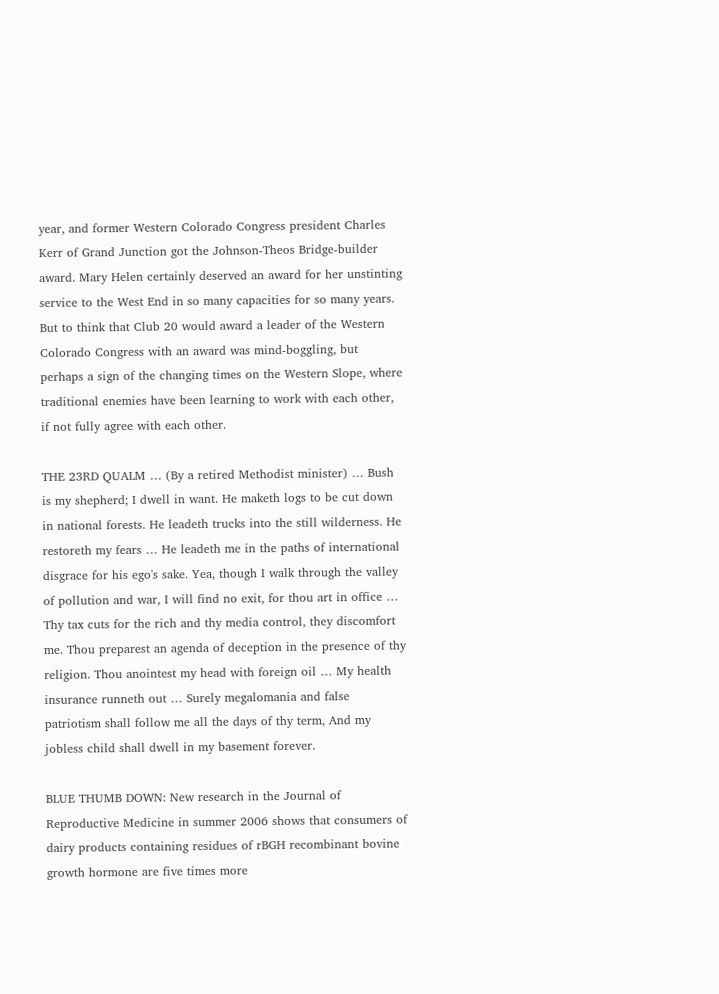year, and former Western Colorado Congress president Charles Kerr of Grand Junction got the Johnson-Theos Bridge-builder award. Mary Helen certainly deserved an award for her unstinting service to the West End in so many capacities for so many years. But to think that Club 20 would award a leader of the Western Colorado Congress with an award was mind-boggling, but perhaps a sign of the changing times on the Western Slope, where traditional enemies have been learning to work with each other, if not fully agree with each other.

THE 23RD QUALM … (By a retired Methodist minister) … Bush is my shepherd; I dwell in want. He maketh logs to be cut down in national forests. He leadeth trucks into the still wilderness. He restoreth my fears … He leadeth me in the paths of international disgrace for his ego's sake. Yea, though I walk through the valley of pollution and war, I will find no exit, for thou art in office … Thy tax cuts for the rich and thy media control, they discomfort me. Thou preparest an agenda of deception in the presence of thy religion. Thou anointest my head with foreign oil … My health insurance runneth out … Surely megalomania and false patriotism shall follow me all the days of thy term, And my jobless child shall dwell in my basement forever.

BLUE THUMB DOWN: New research in the Journal of Reproductive Medicine in summer 2006 shows that consumers of dairy products containing residues of rBGH recombinant bovine growth hormone are five times more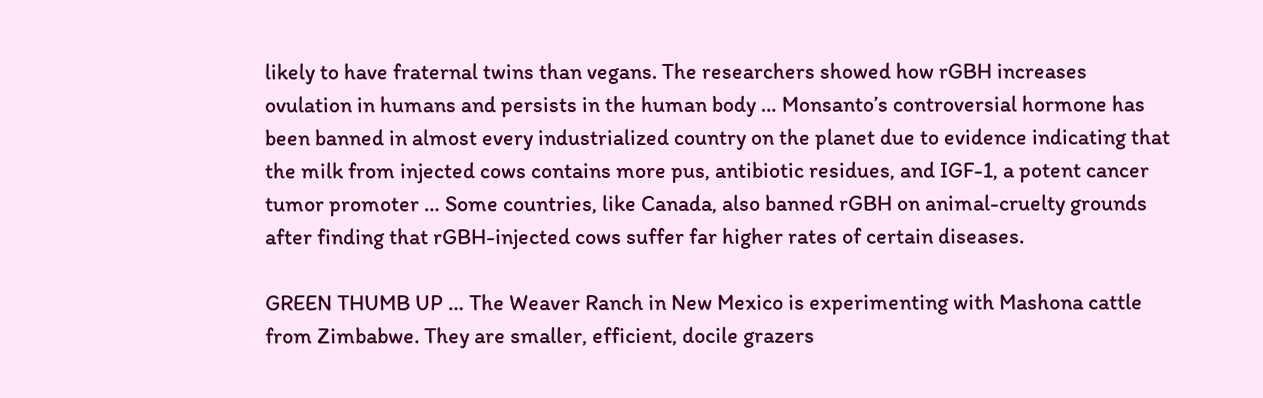likely to have fraternal twins than vegans. The researchers showed how rGBH increases ovulation in humans and persists in the human body … Monsanto’s controversial hormone has been banned in almost every industrialized country on the planet due to evidence indicating that the milk from injected cows contains more pus, antibiotic residues, and IGF-1, a potent cancer tumor promoter … Some countries, like Canada, also banned rGBH on animal-cruelty grounds after finding that rGBH-injected cows suffer far higher rates of certain diseases.

GREEN THUMB UP … The Weaver Ranch in New Mexico is experimenting with Mashona cattle from Zimbabwe. They are smaller, efficient, docile grazers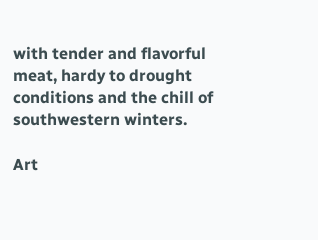with tender and flavorful meat, hardy to drought conditions and the chill of southwestern winters.

Art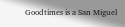Goodtimes is a San Miguel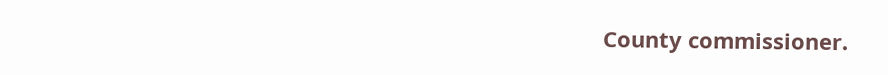County commissioner.